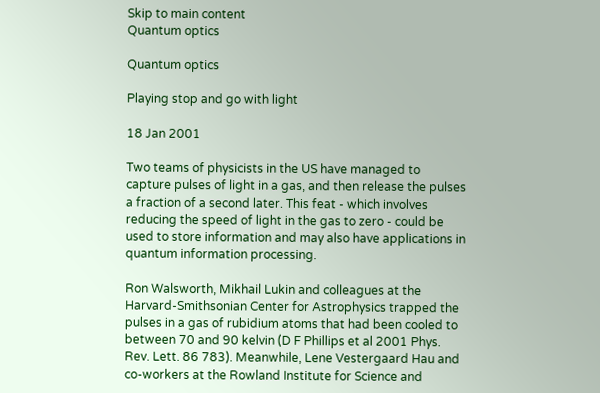Skip to main content
Quantum optics

Quantum optics

Playing stop and go with light

18 Jan 2001

Two teams of physicists in the US have managed to capture pulses of light in a gas, and then release the pulses a fraction of a second later. This feat - which involves reducing the speed of light in the gas to zero - could be used to store information and may also have applications in quantum information processing.

Ron Walsworth, Mikhail Lukin and colleagues at the Harvard-Smithsonian Center for Astrophysics trapped the pulses in a gas of rubidium atoms that had been cooled to between 70 and 90 kelvin (D F Phillips et al 2001 Phys. Rev. Lett. 86 783). Meanwhile, Lene Vestergaard Hau and co-workers at the Rowland Institute for Science and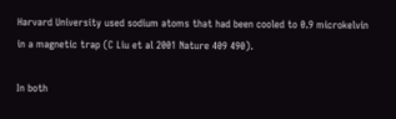Harvard University used sodium atoms that had been cooled to 0.9 microkelvin in a magnetic trap (C Liu et al 2001 Nature 409 490).

In both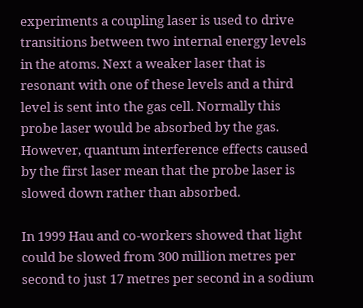experiments a coupling laser is used to drive transitions between two internal energy levels in the atoms. Next a weaker laser that is resonant with one of these levels and a third level is sent into the gas cell. Normally this probe laser would be absorbed by the gas. However, quantum interference effects caused by the first laser mean that the probe laser is slowed down rather than absorbed.

In 1999 Hau and co-workers showed that light could be slowed from 300 million metres per second to just 17 metres per second in a sodium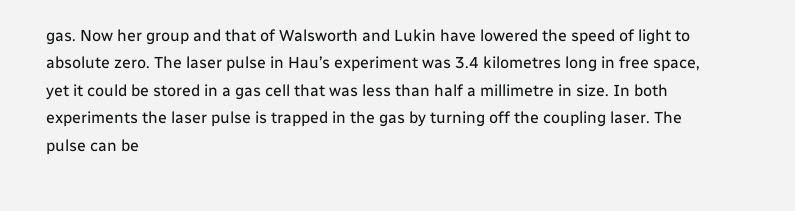gas. Now her group and that of Walsworth and Lukin have lowered the speed of light to absolute zero. The laser pulse in Hau’s experiment was 3.4 kilometres long in free space, yet it could be stored in a gas cell that was less than half a millimetre in size. In both experiments the laser pulse is trapped in the gas by turning off the coupling laser. The pulse can be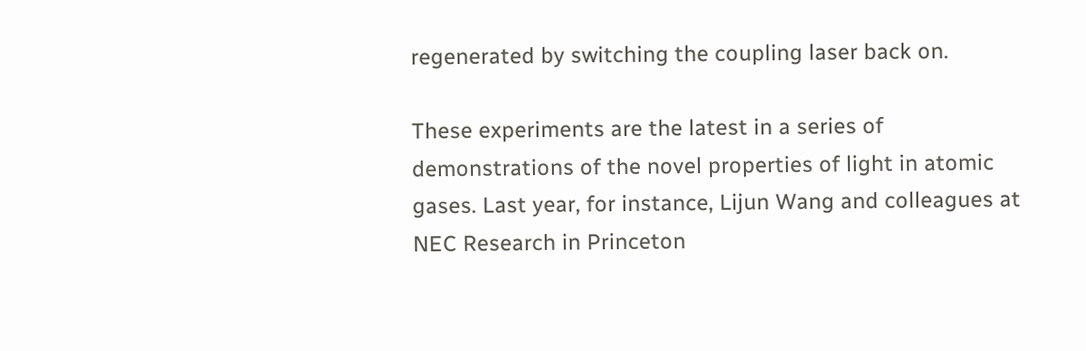regenerated by switching the coupling laser back on.

These experiments are the latest in a series of demonstrations of the novel properties of light in atomic gases. Last year, for instance, Lijun Wang and colleagues at NEC Research in Princeton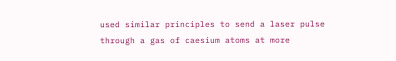used similar principles to send a laser pulse through a gas of caesium atoms at more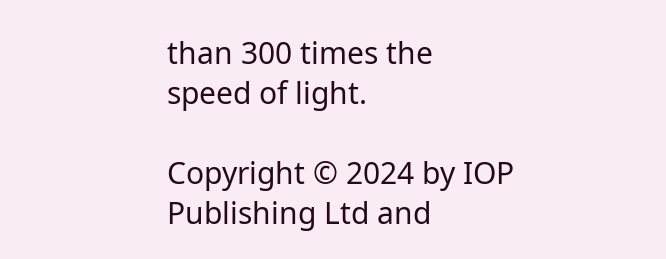than 300 times the speed of light.

Copyright © 2024 by IOP Publishing Ltd and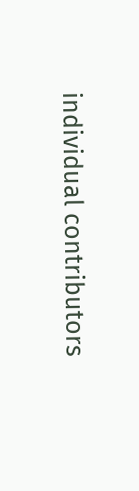individual contributors